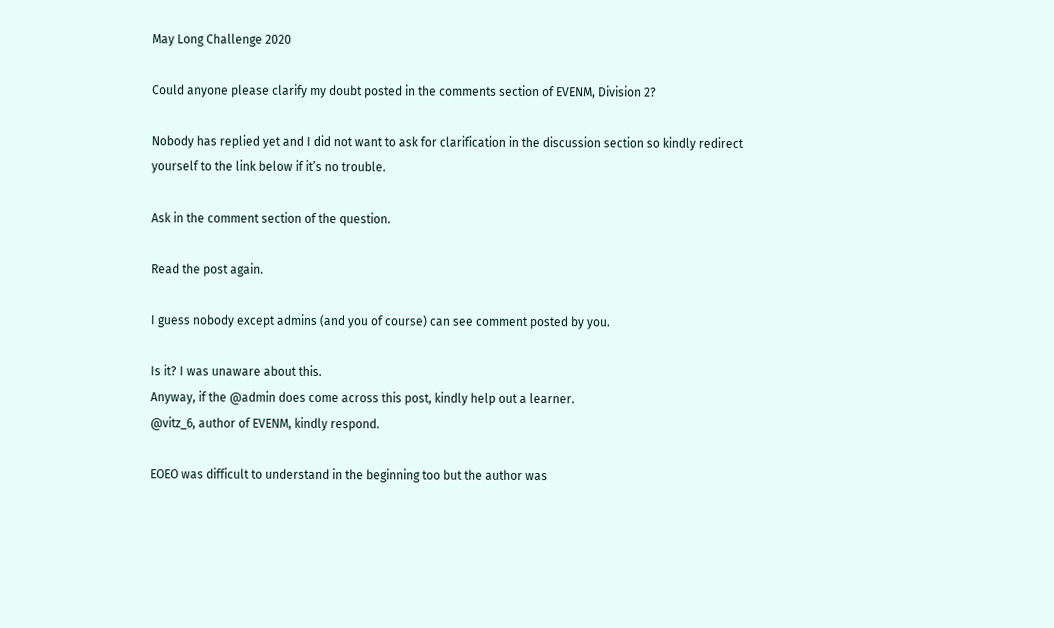May Long Challenge 2020

Could anyone please clarify my doubt posted in the comments section of EVENM, Division 2?

Nobody has replied yet and I did not want to ask for clarification in the discussion section so kindly redirect yourself to the link below if it’s no trouble.

Ask in the comment section of the question.

Read the post again.

I guess nobody except admins (and you of course) can see comment posted by you.

Is it? I was unaware about this.
Anyway, if the @admin does come across this post, kindly help out a learner.
@vitz_6, author of EVENM, kindly respond.

EOEO was difficult to understand in the beginning too but the author was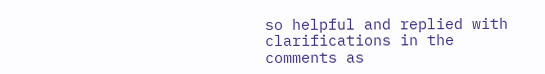so helpful and replied with clarifications in the comments as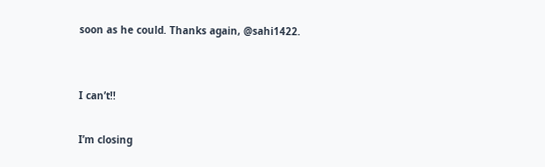soon as he could. Thanks again, @sahi1422.


I can’t!!

I’m closing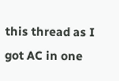this thread as I got AC in one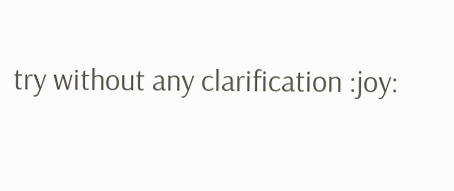try without any clarification :joy: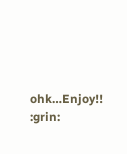ohk…Enjoy!! :grin: